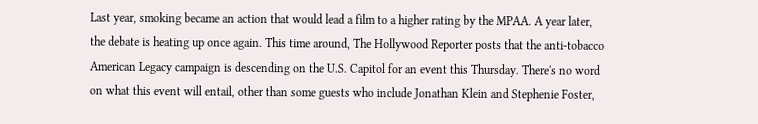Last year, smoking became an action that would lead a film to a higher rating by the MPAA. A year later, the debate is heating up once again. This time around, The Hollywood Reporter posts that the anti-tobacco American Legacy campaign is descending on the U.S. Capitol for an event this Thursday. There's no word on what this event will entail, other than some guests who include Jonathan Klein and Stephenie Foster,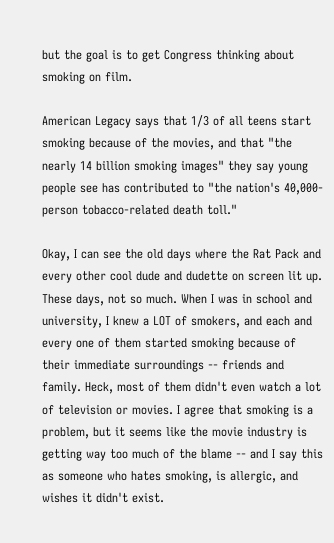but the goal is to get Congress thinking about smoking on film.

American Legacy says that 1/3 of all teens start smoking because of the movies, and that "the nearly 14 billion smoking images" they say young people see has contributed to "the nation's 40,000-person tobacco-related death toll."

Okay, I can see the old days where the Rat Pack and every other cool dude and dudette on screen lit up. These days, not so much. When I was in school and university, I knew a LOT of smokers, and each and every one of them started smoking because of their immediate surroundings -- friends and family. Heck, most of them didn't even watch a lot of television or movies. I agree that smoking is a problem, but it seems like the movie industry is getting way too much of the blame -- and I say this as someone who hates smoking, is allergic, and wishes it didn't exist.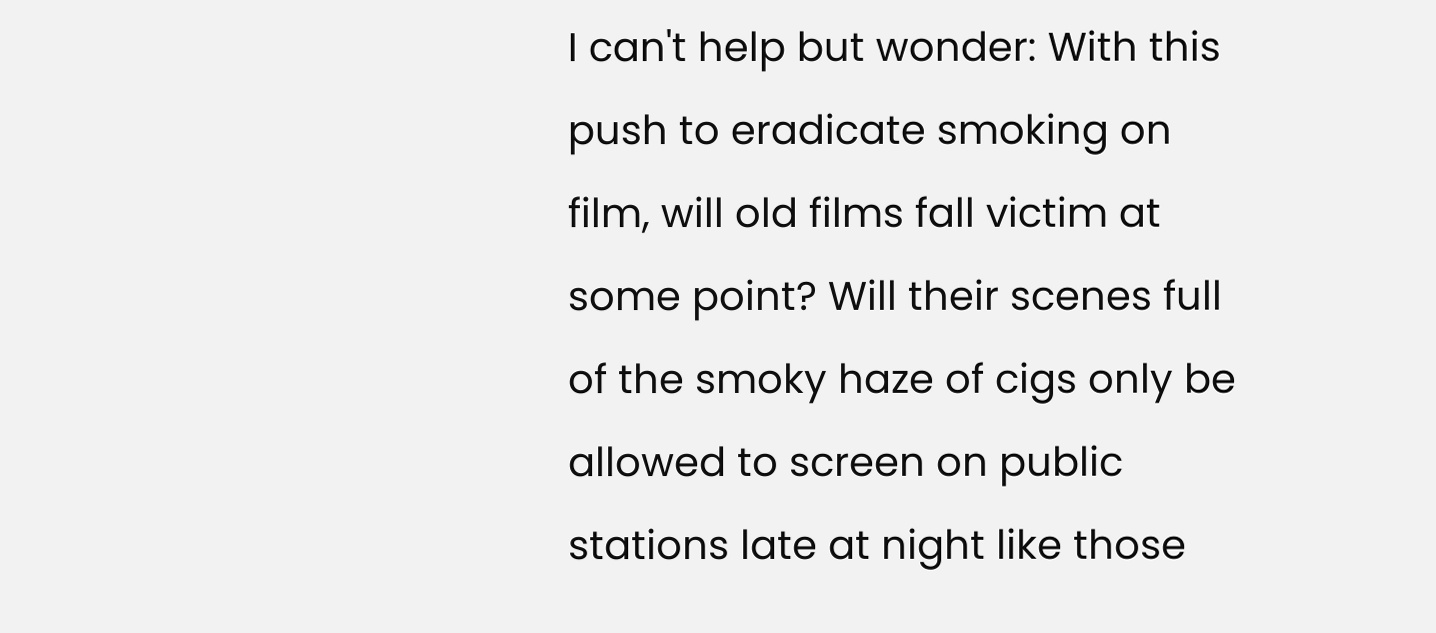I can't help but wonder: With this push to eradicate smoking on film, will old films fall victim at some point? Will their scenes full of the smoky haze of cigs only be allowed to screen on public stations late at night like those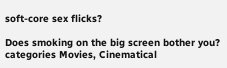soft-core sex flicks?

Does smoking on the big screen bother you?
categories Movies, Cinematical